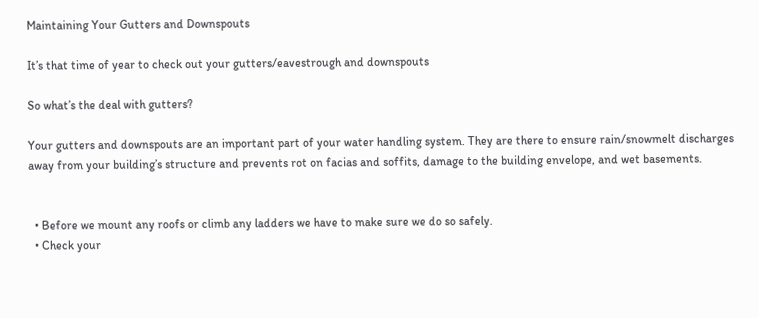Maintaining Your Gutters and Downspouts

It’s that time of year to check out your gutters/eavestrough and downspouts

So what’s the deal with gutters?

Your gutters and downspouts are an important part of your water handling system. They are there to ensure rain/snowmelt discharges away from your building’s structure and prevents rot on facias and soffits, damage to the building envelope, and wet basements.


  • Before we mount any roofs or climb any ladders we have to make sure we do so safely.
  • Check your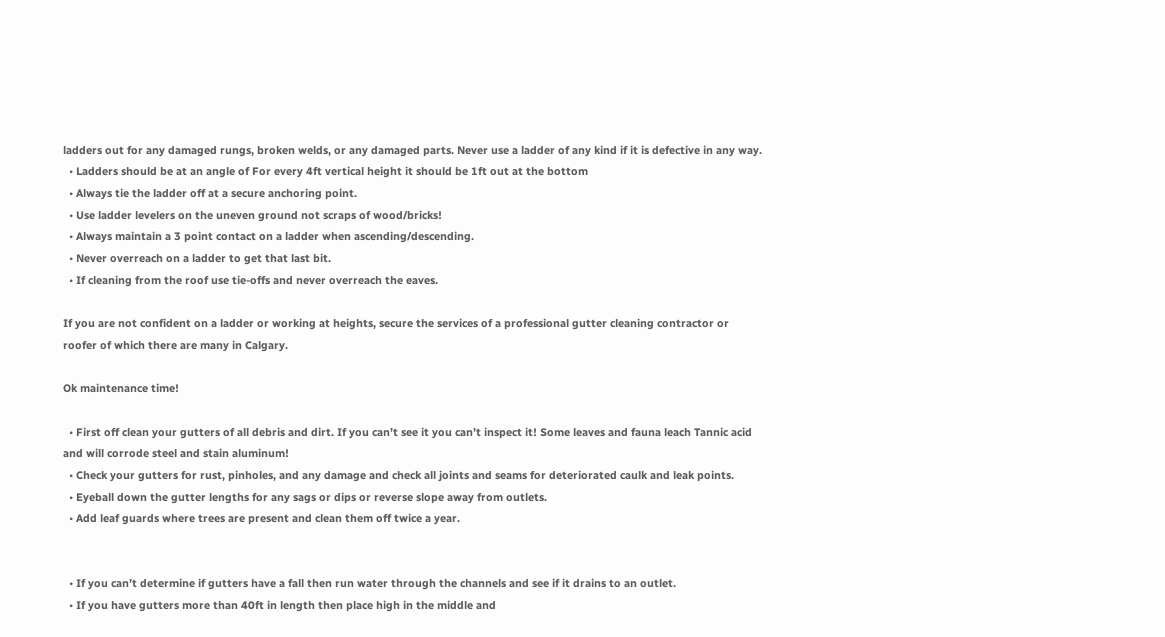ladders out for any damaged rungs, broken welds, or any damaged parts. Never use a ladder of any kind if it is defective in any way.
  • Ladders should be at an angle of For every 4ft vertical height it should be 1ft out at the bottom
  • Always tie the ladder off at a secure anchoring point.
  • Use ladder levelers on the uneven ground not scraps of wood/bricks!
  • Always maintain a 3 point contact on a ladder when ascending/descending.
  • Never overreach on a ladder to get that last bit.
  • If cleaning from the roof use tie-offs and never overreach the eaves.

If you are not confident on a ladder or working at heights, secure the services of a professional gutter cleaning contractor or roofer of which there are many in Calgary.

Ok maintenance time!

  • First off clean your gutters of all debris and dirt. If you can’t see it you can’t inspect it! Some leaves and fauna leach Tannic acid and will corrode steel and stain aluminum!
  • Check your gutters for rust, pinholes, and any damage and check all joints and seams for deteriorated caulk and leak points.
  • Eyeball down the gutter lengths for any sags or dips or reverse slope away from outlets.
  • Add leaf guards where trees are present and clean them off twice a year.


  • If you can’t determine if gutters have a fall then run water through the channels and see if it drains to an outlet.
  • If you have gutters more than 40ft in length then place high in the middle and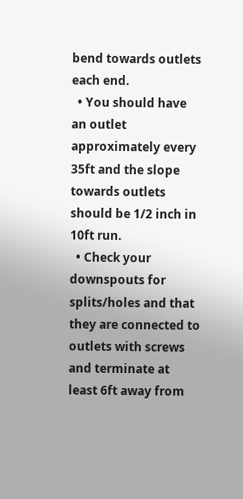bend towards outlets each end.
  • You should have an outlet approximately every 35ft and the slope towards outlets should be 1/2 inch in 10ft run.
  • Check your downspouts for splits/holes and that they are connected to outlets with screws and terminate at least 6ft away from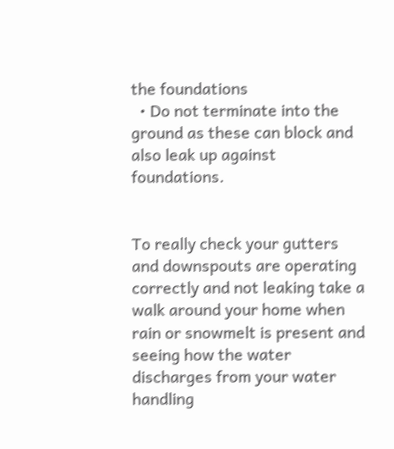the foundations
  • Do not terminate into the ground as these can block and also leak up against foundations.


To really check your gutters and downspouts are operating correctly and not leaking take a walk around your home when rain or snowmelt is present and seeing how the water discharges from your water handling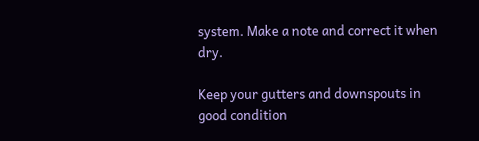system. Make a note and correct it when dry.

Keep your gutters and downspouts in good condition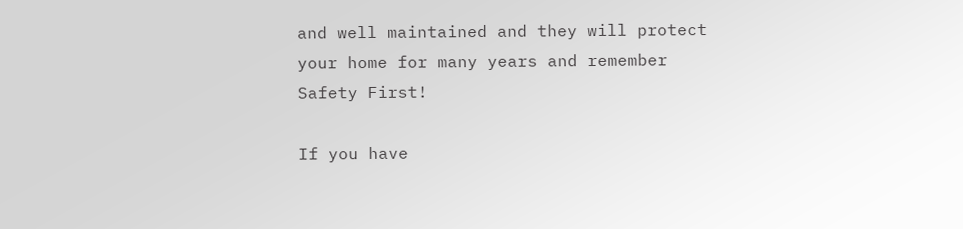and well maintained and they will protect your home for many years and remember Safety First!

If you have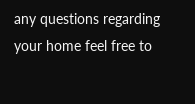any questions regarding your home feel free to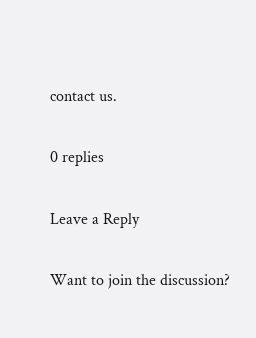contact us.

0 replies

Leave a Reply

Want to join the discussion?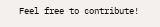Feel free to contribute!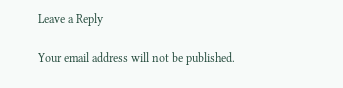Leave a Reply

Your email address will not be published.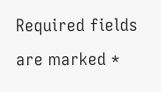Required fields are marked *